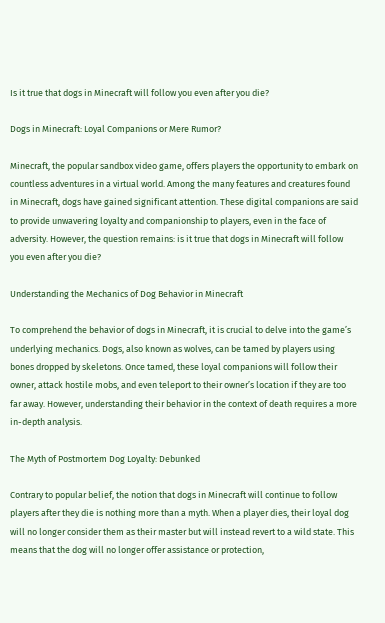Is it true that dogs in Minecraft will follow you even after you die?

Dogs in Minecraft: Loyal Companions or Mere Rumor?

Minecraft, the popular sandbox video game, offers players the opportunity to embark on countless adventures in a virtual world. Among the many features and creatures found in Minecraft, dogs have gained significant attention. These digital companions are said to provide unwavering loyalty and companionship to players, even in the face of adversity. However, the question remains: is it true that dogs in Minecraft will follow you even after you die?

Understanding the Mechanics of Dog Behavior in Minecraft

To comprehend the behavior of dogs in Minecraft, it is crucial to delve into the game’s underlying mechanics. Dogs, also known as wolves, can be tamed by players using bones dropped by skeletons. Once tamed, these loyal companions will follow their owner, attack hostile mobs, and even teleport to their owner’s location if they are too far away. However, understanding their behavior in the context of death requires a more in-depth analysis.

The Myth of Postmortem Dog Loyalty: Debunked

Contrary to popular belief, the notion that dogs in Minecraft will continue to follow players after they die is nothing more than a myth. When a player dies, their loyal dog will no longer consider them as their master but will instead revert to a wild state. This means that the dog will no longer offer assistance or protection,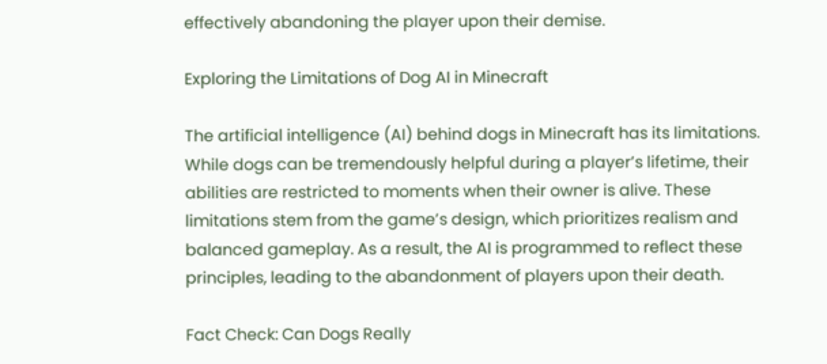effectively abandoning the player upon their demise.

Exploring the Limitations of Dog AI in Minecraft

The artificial intelligence (AI) behind dogs in Minecraft has its limitations. While dogs can be tremendously helpful during a player’s lifetime, their abilities are restricted to moments when their owner is alive. These limitations stem from the game’s design, which prioritizes realism and balanced gameplay. As a result, the AI is programmed to reflect these principles, leading to the abandonment of players upon their death.

Fact Check: Can Dogs Really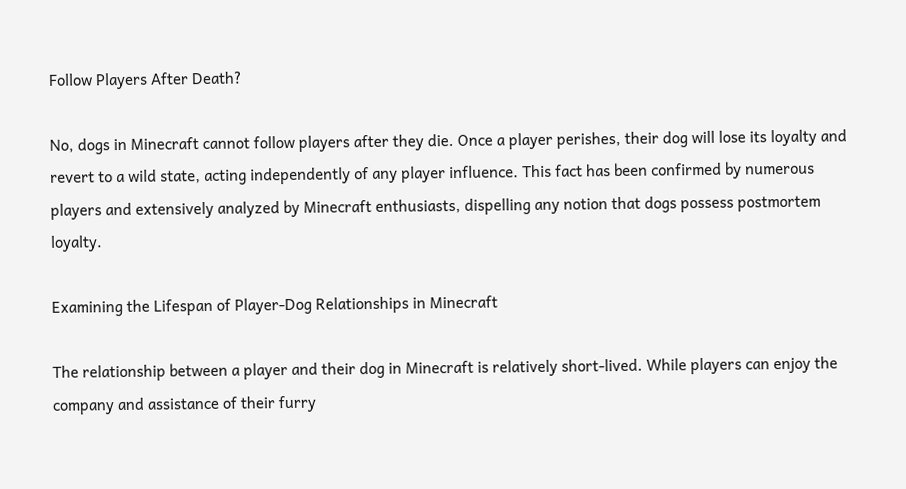Follow Players After Death?

No, dogs in Minecraft cannot follow players after they die. Once a player perishes, their dog will lose its loyalty and revert to a wild state, acting independently of any player influence. This fact has been confirmed by numerous players and extensively analyzed by Minecraft enthusiasts, dispelling any notion that dogs possess postmortem loyalty.

Examining the Lifespan of Player-Dog Relationships in Minecraft

The relationship between a player and their dog in Minecraft is relatively short-lived. While players can enjoy the company and assistance of their furry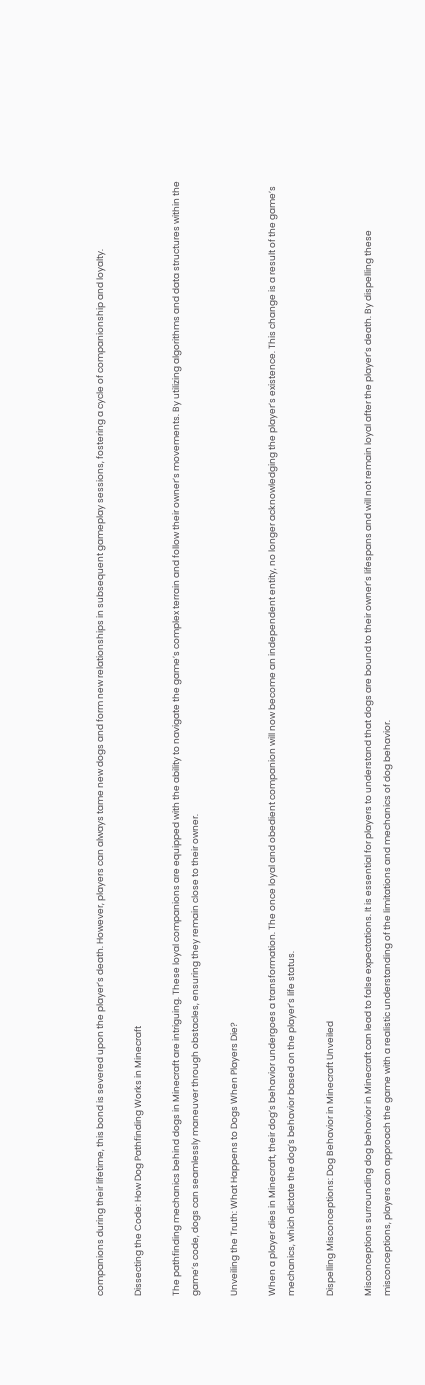companions during their lifetime, this bond is severed upon the player’s death. However, players can always tame new dogs and form new relationships in subsequent gameplay sessions, fostering a cycle of companionship and loyalty.

Dissecting the Code: How Dog Pathfinding Works in Minecraft

The pathfinding mechanics behind dogs in Minecraft are intriguing. These loyal companions are equipped with the ability to navigate the game’s complex terrain and follow their owner’s movements. By utilizing algorithms and data structures within the game’s code, dogs can seamlessly maneuver through obstacles, ensuring they remain close to their owner.

Unveiling the Truth: What Happens to Dogs When Players Die?

When a player dies in Minecraft, their dog’s behavior undergoes a transformation. The once loyal and obedient companion will now become an independent entity, no longer acknowledging the player’s existence. This change is a result of the game’s mechanics, which dictate the dog’s behavior based on the player’s life status.

Dispelling Misconceptions: Dog Behavior in Minecraft Unveiled

Misconceptions surrounding dog behavior in Minecraft can lead to false expectations. It is essential for players to understand that dogs are bound to their owner’s lifespans and will not remain loyal after the player’s death. By dispelling these misconceptions, players can approach the game with a realistic understanding of the limitations and mechanics of dog behavior.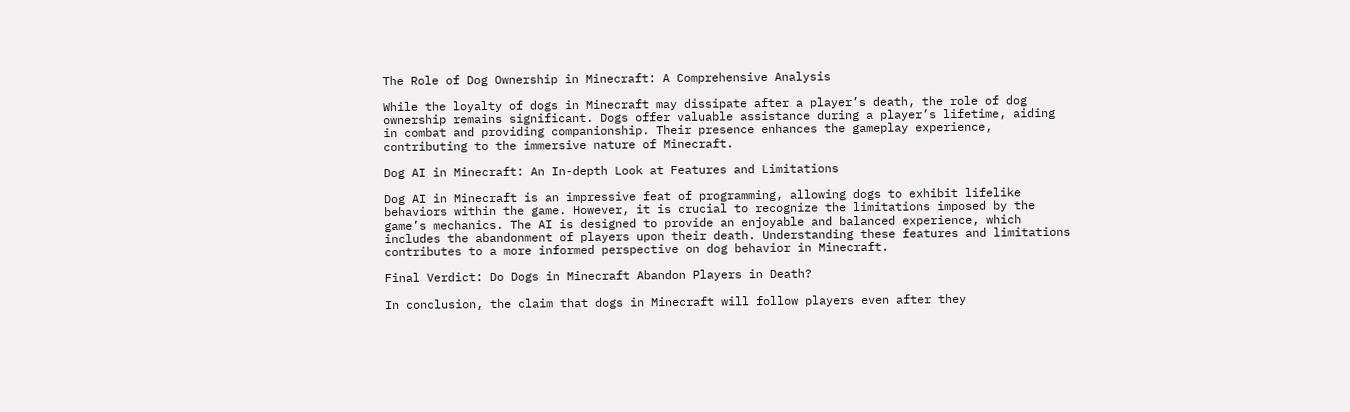The Role of Dog Ownership in Minecraft: A Comprehensive Analysis

While the loyalty of dogs in Minecraft may dissipate after a player’s death, the role of dog ownership remains significant. Dogs offer valuable assistance during a player’s lifetime, aiding in combat and providing companionship. Their presence enhances the gameplay experience, contributing to the immersive nature of Minecraft.

Dog AI in Minecraft: An In-depth Look at Features and Limitations

Dog AI in Minecraft is an impressive feat of programming, allowing dogs to exhibit lifelike behaviors within the game. However, it is crucial to recognize the limitations imposed by the game’s mechanics. The AI is designed to provide an enjoyable and balanced experience, which includes the abandonment of players upon their death. Understanding these features and limitations contributes to a more informed perspective on dog behavior in Minecraft.

Final Verdict: Do Dogs in Minecraft Abandon Players in Death?

In conclusion, the claim that dogs in Minecraft will follow players even after they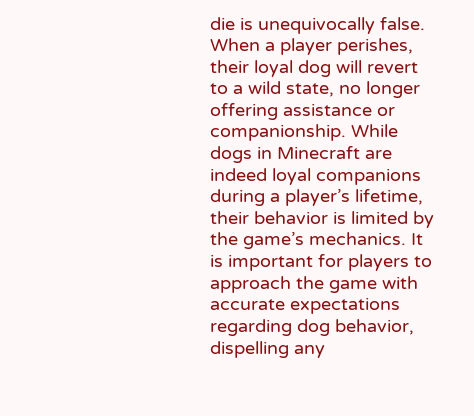die is unequivocally false. When a player perishes, their loyal dog will revert to a wild state, no longer offering assistance or companionship. While dogs in Minecraft are indeed loyal companions during a player’s lifetime, their behavior is limited by the game’s mechanics. It is important for players to approach the game with accurate expectations regarding dog behavior, dispelling any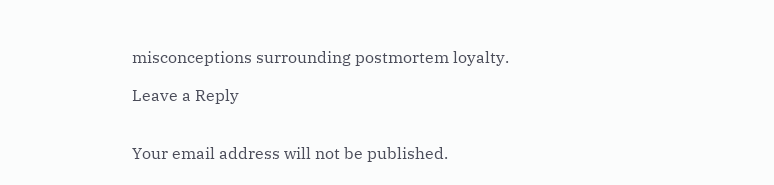misconceptions surrounding postmortem loyalty.

Leave a Reply


Your email address will not be published.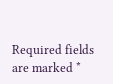Required fields are marked *